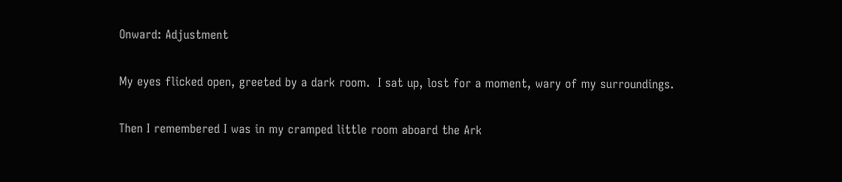Onward: Adjustment

My eyes flicked open, greeted by a dark room.  I sat up, lost for a moment, wary of my surroundings.

Then I remembered I was in my cramped little room aboard the Ark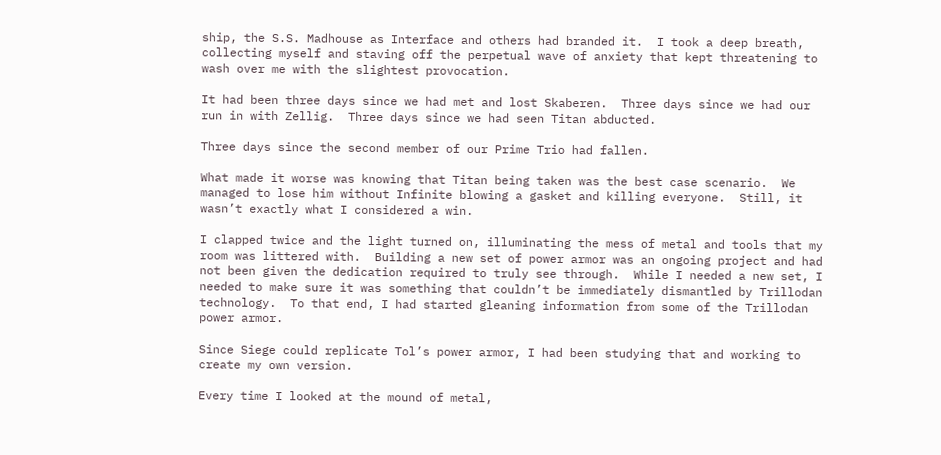ship, the S.S. Madhouse as Interface and others had branded it.  I took a deep breath, collecting myself and staving off the perpetual wave of anxiety that kept threatening to wash over me with the slightest provocation.

It had been three days since we had met and lost Skaberen.  Three days since we had our run in with Zellig.  Three days since we had seen Titan abducted.

Three days since the second member of our Prime Trio had fallen.

What made it worse was knowing that Titan being taken was the best case scenario.  We managed to lose him without Infinite blowing a gasket and killing everyone.  Still, it wasn’t exactly what I considered a win.

I clapped twice and the light turned on, illuminating the mess of metal and tools that my room was littered with.  Building a new set of power armor was an ongoing project and had not been given the dedication required to truly see through.  While I needed a new set, I needed to make sure it was something that couldn’t be immediately dismantled by Trillodan technology.  To that end, I had started gleaning information from some of the Trillodan power armor.

Since Siege could replicate Tol’s power armor, I had been studying that and working to create my own version.

Every time I looked at the mound of metal,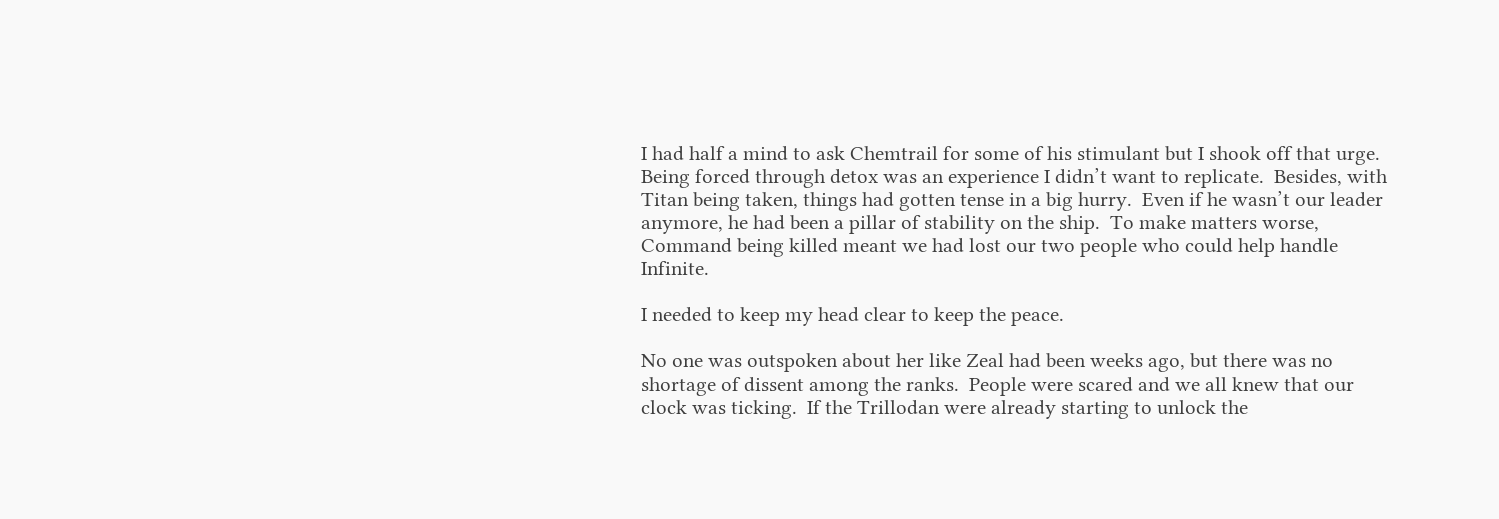I had half a mind to ask Chemtrail for some of his stimulant but I shook off that urge.  Being forced through detox was an experience I didn’t want to replicate.  Besides, with Titan being taken, things had gotten tense in a big hurry.  Even if he wasn’t our leader anymore, he had been a pillar of stability on the ship.  To make matters worse, Command being killed meant we had lost our two people who could help handle Infinite.

I needed to keep my head clear to keep the peace.

No one was outspoken about her like Zeal had been weeks ago, but there was no shortage of dissent among the ranks.  People were scared and we all knew that our clock was ticking.  If the Trillodan were already starting to unlock the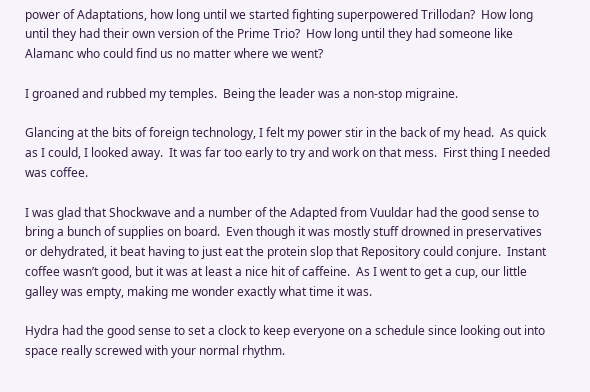power of Adaptations, how long until we started fighting superpowered Trillodan?  How long until they had their own version of the Prime Trio?  How long until they had someone like Alamanc who could find us no matter where we went?

I groaned and rubbed my temples.  Being the leader was a non-stop migraine.

Glancing at the bits of foreign technology, I felt my power stir in the back of my head.  As quick as I could, I looked away.  It was far too early to try and work on that mess.  First thing I needed was coffee.

I was glad that Shockwave and a number of the Adapted from Vuuldar had the good sense to bring a bunch of supplies on board.  Even though it was mostly stuff drowned in preservatives or dehydrated, it beat having to just eat the protein slop that Repository could conjure.  Instant coffee wasn’t good, but it was at least a nice hit of caffeine.  As I went to get a cup, our little galley was empty, making me wonder exactly what time it was.

Hydra had the good sense to set a clock to keep everyone on a schedule since looking out into space really screwed with your normal rhythm.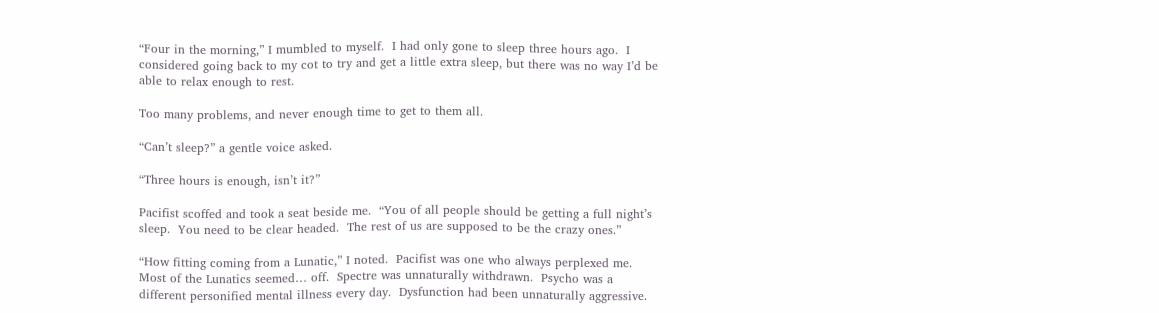“Four in the morning,” I mumbled to myself.  I had only gone to sleep three hours ago.  I considered going back to my cot to try and get a little extra sleep, but there was no way I’d be able to relax enough to rest.

Too many problems, and never enough time to get to them all.

“Can’t sleep?” a gentle voice asked.

“Three hours is enough, isn’t it?”

Pacifist scoffed and took a seat beside me.  “You of all people should be getting a full night’s sleep.  You need to be clear headed.  The rest of us are supposed to be the crazy ones.”

“How fitting coming from a Lunatic,” I noted.  Pacifist was one who always perplexed me.  Most of the Lunatics seemed… off.  Spectre was unnaturally withdrawn.  Psycho was a different personified mental illness every day.  Dysfunction had been unnaturally aggressive.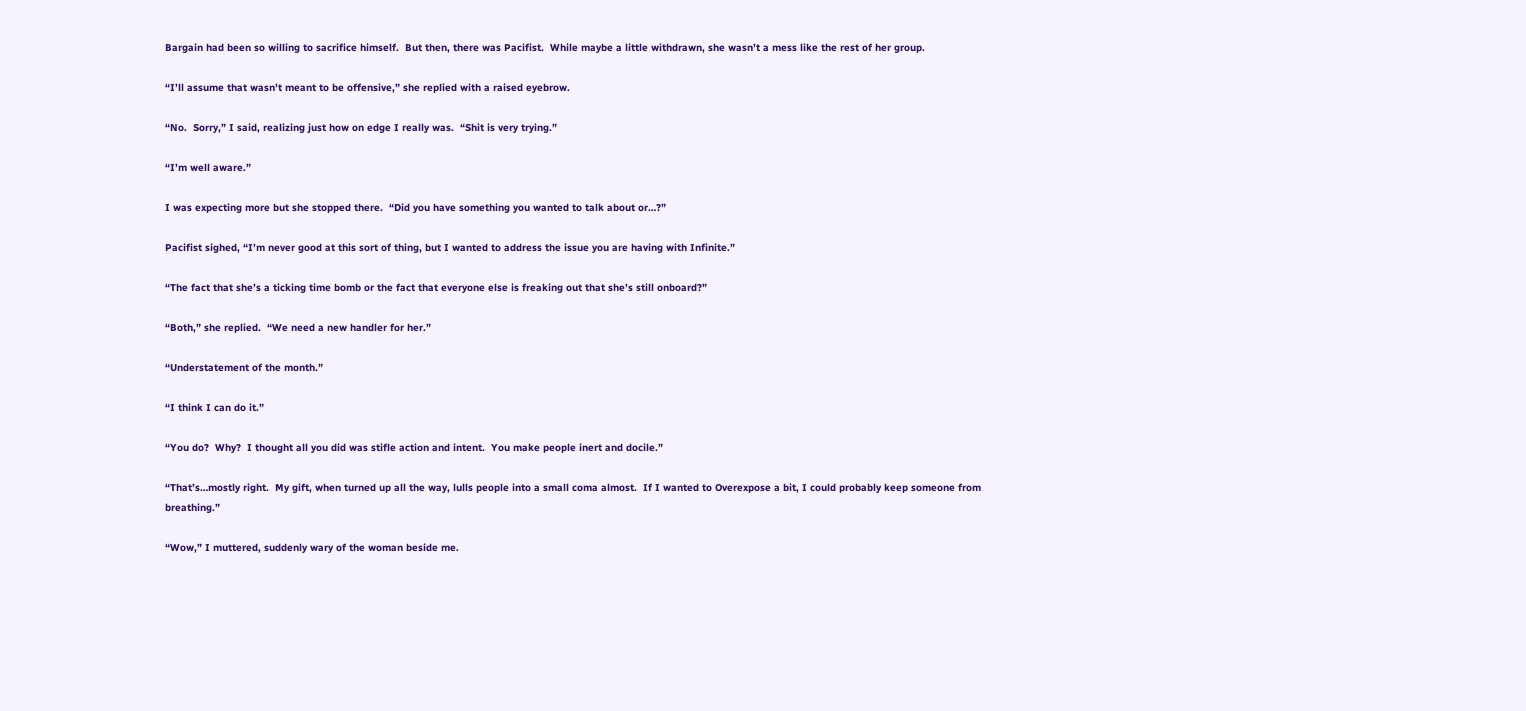Bargain had been so willing to sacrifice himself.  But then, there was Pacifist.  While maybe a little withdrawn, she wasn’t a mess like the rest of her group.

“I’ll assume that wasn’t meant to be offensive,” she replied with a raised eyebrow.

“No.  Sorry,” I said, realizing just how on edge I really was.  “Shit is very trying.”

“I’m well aware.”

I was expecting more but she stopped there.  “Did you have something you wanted to talk about or…?”

Pacifist sighed, “I’m never good at this sort of thing, but I wanted to address the issue you are having with Infinite.”

“The fact that she’s a ticking time bomb or the fact that everyone else is freaking out that she’s still onboard?”

“Both,” she replied.  “We need a new handler for her.”

“Understatement of the month.”

“I think I can do it.”

“You do?  Why?  I thought all you did was stifle action and intent.  You make people inert and docile.”

“That’s…mostly right.  My gift, when turned up all the way, lulls people into a small coma almost.  If I wanted to Overexpose a bit, I could probably keep someone from breathing.”

“Wow,” I muttered, suddenly wary of the woman beside me.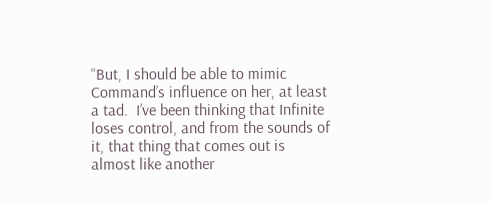“But, I should be able to mimic Command’s influence on her, at least a tad.  I’ve been thinking that Infinite loses control, and from the sounds of it, that thing that comes out is almost like another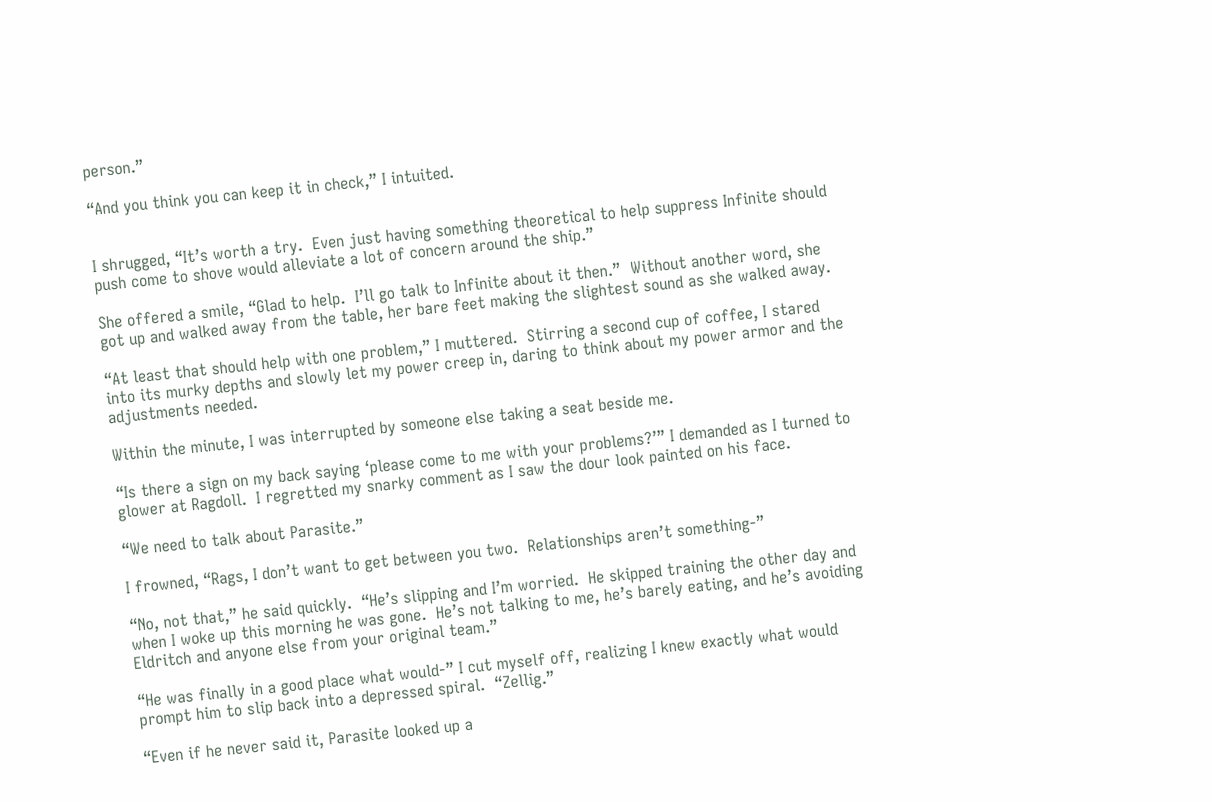person.”

“And you think you can keep it in check,” I intuited.


I shrugged, “It’s worth a try.  Even just having something theoretical to help suppress Infinite should push come to shove would alleviate a lot of concern around the ship.”

She offered a smile, “Glad to help.  I’ll go talk to Infinite about it then.”  Without another word, she got up and walked away from the table, her bare feet making the slightest sound as she walked away.

“At least that should help with one problem,” I muttered.  Stirring a second cup of coffee, I stared into its murky depths and slowly let my power creep in, daring to think about my power armor and the adjustments needed.

Within the minute, I was interrupted by someone else taking a seat beside me.

“Is there a sign on my back saying ‘please come to me with your problems?’” I demanded as I turned to glower at Ragdoll.  I regretted my snarky comment as I saw the dour look painted on his face.

“We need to talk about Parasite.”

I frowned, “Rags, I don’t want to get between you two.  Relationships aren’t something-”

“No, not that,” he said quickly.  “He’s slipping and I’m worried.  He skipped training the other day and when I woke up this morning he was gone.  He’s not talking to me, he’s barely eating, and he’s avoiding Eldritch and anyone else from your original team.”

“He was finally in a good place what would-” I cut myself off, realizing I knew exactly what would prompt him to slip back into a depressed spiral.  “Zellig.”

“Even if he never said it, Parasite looked up a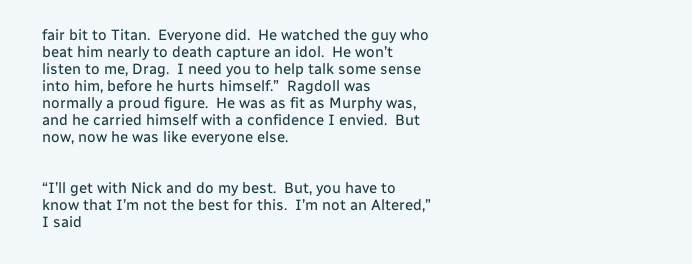fair bit to Titan.  Everyone did.  He watched the guy who beat him nearly to death capture an idol.  He won’t listen to me, Drag.  I need you to help talk some sense into him, before he hurts himself.”  Ragdoll was normally a proud figure.  He was as fit as Murphy was, and he carried himself with a confidence I envied.  But now, now he was like everyone else.


“I’ll get with Nick and do my best.  But, you have to know that I’m not the best for this.  I’m not an Altered,” I said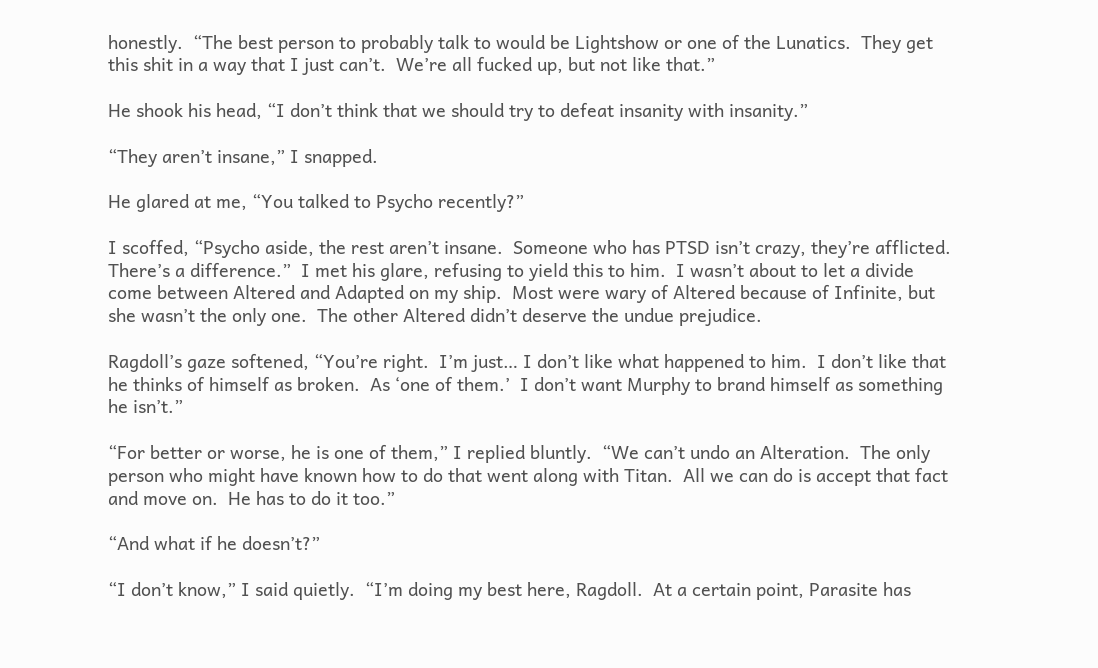honestly.  “The best person to probably talk to would be Lightshow or one of the Lunatics.  They get this shit in a way that I just can’t.  We’re all fucked up, but not like that.”

He shook his head, “I don’t think that we should try to defeat insanity with insanity.”

“They aren’t insane,” I snapped.

He glared at me, “You talked to Psycho recently?”

I scoffed, “Psycho aside, the rest aren’t insane.  Someone who has PTSD isn’t crazy, they’re afflicted.  There’s a difference.”  I met his glare, refusing to yield this to him.  I wasn’t about to let a divide come between Altered and Adapted on my ship.  Most were wary of Altered because of Infinite, but she wasn’t the only one.  The other Altered didn’t deserve the undue prejudice.

Ragdoll’s gaze softened, “You’re right.  I’m just… I don’t like what happened to him.  I don’t like that he thinks of himself as broken.  As ‘one of them.’  I don’t want Murphy to brand himself as something he isn’t.”

“For better or worse, he is one of them,” I replied bluntly.  “We can’t undo an Alteration.  The only person who might have known how to do that went along with Titan.  All we can do is accept that fact and move on.  He has to do it too.”

“And what if he doesn’t?”

“I don’t know,” I said quietly.  “I’m doing my best here, Ragdoll.  At a certain point, Parasite has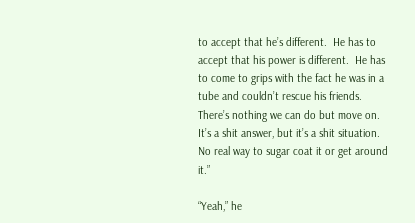to accept that he’s different.  He has to accept that his power is different.  He has to come to grips with the fact he was in a tube and couldn’t rescue his friends.  There’s nothing we can do but move on.  It’s a shit answer, but it’s a shit situation.  No real way to sugar coat it or get around it.”

“Yeah,” he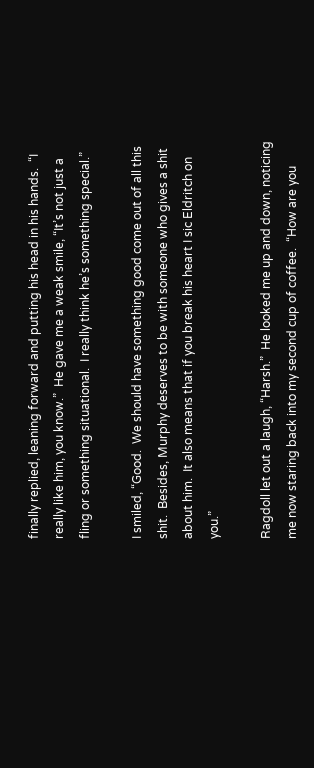finally replied, leaning forward and putting his head in his hands.  “I really like him, you know.”  He gave me a weak smile, “It’s not just a fling or something situational.  I really think he’s something special.”

I smiled, “Good.  We should have something good come out of all this shit.  Besides, Murphy deserves to be with someone who gives a shit about him.  It also means that if you break his heart I sic Eldritch on you.”

Ragdoll let out a laugh, “Harsh.”  He looked me up and down, noticing me now staring back into my second cup of coffee.  “How are you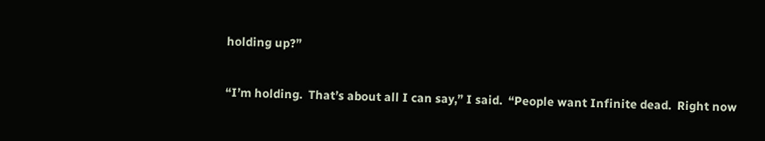holding up?”

“I’m holding.  That’s about all I can say,” I said.  “People want Infinite dead.  Right now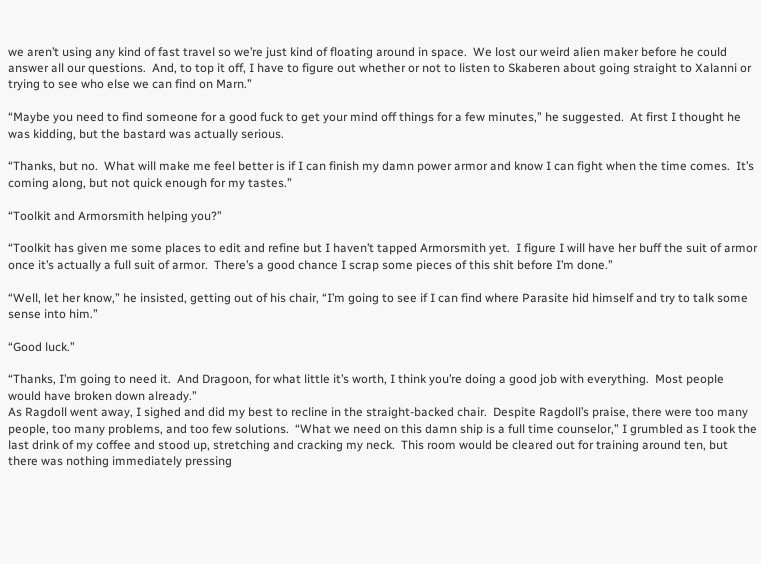we aren’t using any kind of fast travel so we’re just kind of floating around in space.  We lost our weird alien maker before he could answer all our questions.  And, to top it off, I have to figure out whether or not to listen to Skaberen about going straight to Xalanni or trying to see who else we can find on Marn.”

“Maybe you need to find someone for a good fuck to get your mind off things for a few minutes,” he suggested.  At first I thought he was kidding, but the bastard was actually serious.

“Thanks, but no.  What will make me feel better is if I can finish my damn power armor and know I can fight when the time comes.  It’s coming along, but not quick enough for my tastes.”

“Toolkit and Armorsmith helping you?”

“Toolkit has given me some places to edit and refine but I haven’t tapped Armorsmith yet.  I figure I will have her buff the suit of armor once it’s actually a full suit of armor.  There’s a good chance I scrap some pieces of this shit before I’m done.”

“Well, let her know,” he insisted, getting out of his chair, “I’m going to see if I can find where Parasite hid himself and try to talk some sense into him.”

“Good luck.”

“Thanks, I’m going to need it.  And Dragoon, for what little it’s worth, I think you’re doing a good job with everything.  Most people would have broken down already.”
As Ragdoll went away, I sighed and did my best to recline in the straight-backed chair.  Despite Ragdoll’s praise, there were too many people, too many problems, and too few solutions.  “What we need on this damn ship is a full time counselor,” I grumbled as I took the last drink of my coffee and stood up, stretching and cracking my neck.  This room would be cleared out for training around ten, but there was nothing immediately pressing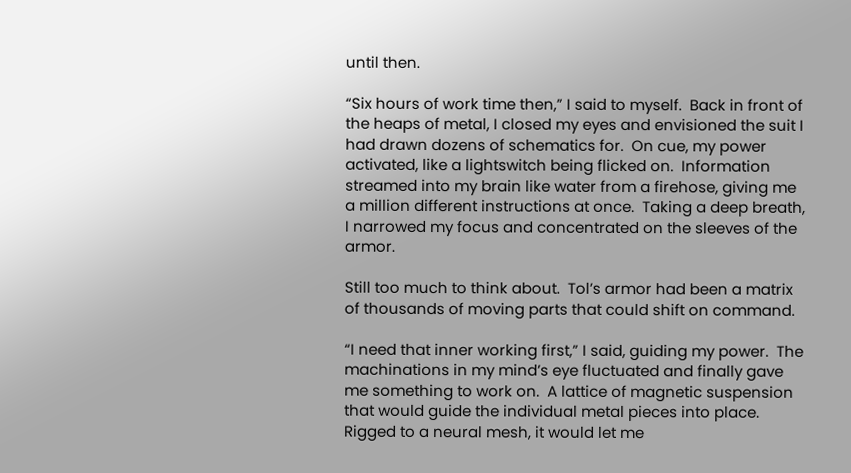until then.

“Six hours of work time then,” I said to myself.  Back in front of the heaps of metal, I closed my eyes and envisioned the suit I had drawn dozens of schematics for.  On cue, my power activated, like a lightswitch being flicked on.  Information streamed into my brain like water from a firehose, giving me a million different instructions at once.  Taking a deep breath, I narrowed my focus and concentrated on the sleeves of the armor.

Still too much to think about.  Tol’s armor had been a matrix of thousands of moving parts that could shift on command.

“I need that inner working first,” I said, guiding my power.  The machinations in my mind’s eye fluctuated and finally gave me something to work on.  A lattice of magnetic suspension that would guide the individual metal pieces into place.  Rigged to a neural mesh, it would let me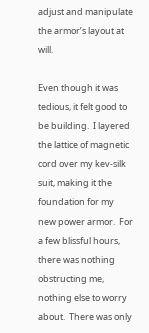adjust and manipulate the armor’s layout at will.

Even though it was tedious, it felt good to be building.  I layered the lattice of magnetic cord over my kev-silk suit, making it the foundation for my new power armor.  For a few blissful hours, there was nothing obstructing me, nothing else to worry about.  There was only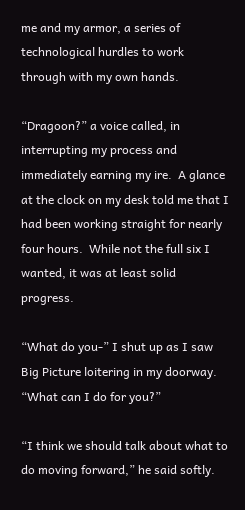me and my armor, a series of technological hurdles to work through with my own hands.

“Dragoon?” a voice called, in interrupting my process and immediately earning my ire.  A glance at the clock on my desk told me that I had been working straight for nearly four hours.  While not the full six I wanted, it was at least solid progress.

“What do you-” I shut up as I saw Big Picture loitering in my doorway.  “What can I do for you?”

“I think we should talk about what to do moving forward,” he said softly.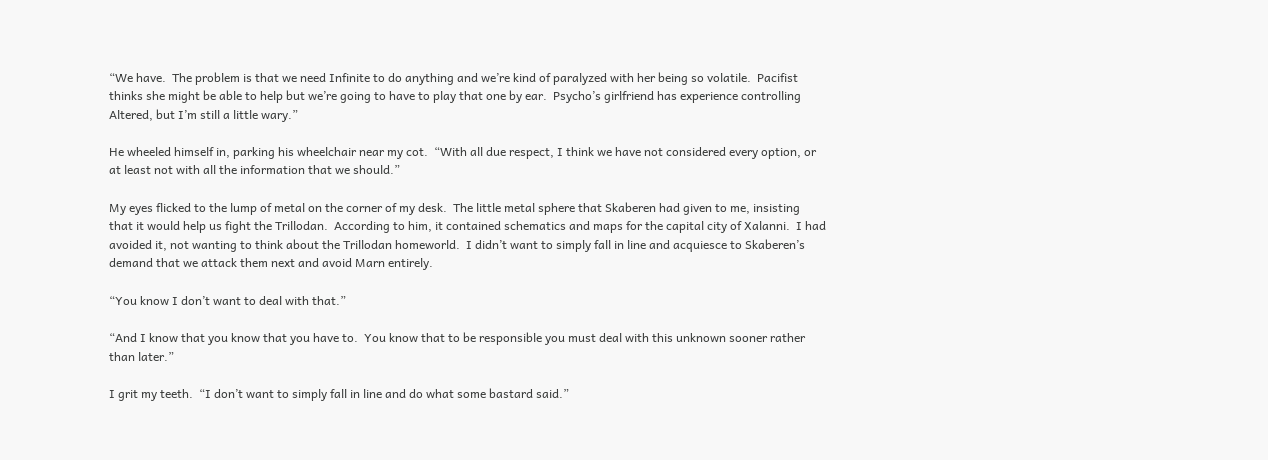“We have.  The problem is that we need Infinite to do anything and we’re kind of paralyzed with her being so volatile.  Pacifist thinks she might be able to help but we’re going to have to play that one by ear.  Psycho’s girlfriend has experience controlling Altered, but I’m still a little wary.”

He wheeled himself in, parking his wheelchair near my cot.  “With all due respect, I think we have not considered every option, or at least not with all the information that we should.”

My eyes flicked to the lump of metal on the corner of my desk.  The little metal sphere that Skaberen had given to me, insisting that it would help us fight the Trillodan.  According to him, it contained schematics and maps for the capital city of Xalanni.  I had avoided it, not wanting to think about the Trillodan homeworld.  I didn’t want to simply fall in line and acquiesce to Skaberen’s demand that we attack them next and avoid Marn entirely.

“You know I don’t want to deal with that.”

“And I know that you know that you have to.  You know that to be responsible you must deal with this unknown sooner rather than later.”

I grit my teeth.  “I don’t want to simply fall in line and do what some bastard said.”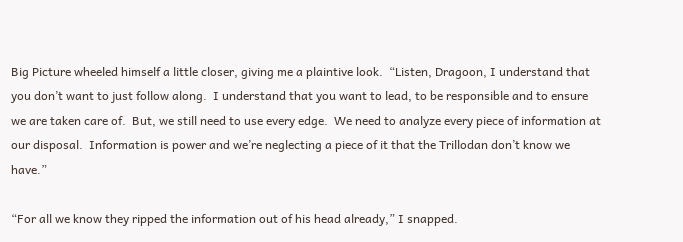Big Picture wheeled himself a little closer, giving me a plaintive look.  “Listen, Dragoon, I understand that you don’t want to just follow along.  I understand that you want to lead, to be responsible and to ensure we are taken care of.  But, we still need to use every edge.  We need to analyze every piece of information at our disposal.  Information is power and we’re neglecting a piece of it that the Trillodan don’t know we have.”

“For all we know they ripped the information out of his head already,” I snapped.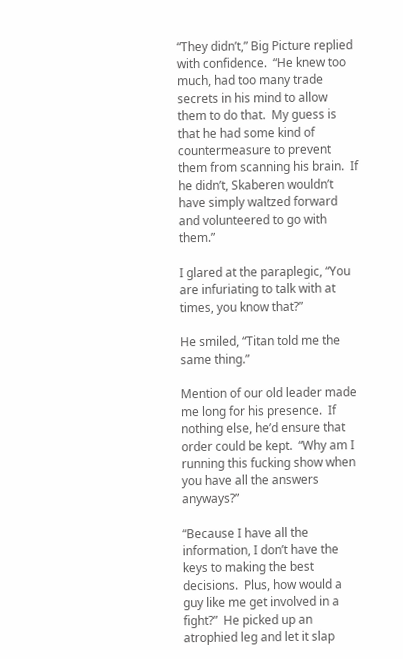“They didn’t,” Big Picture replied with confidence.  “He knew too much, had too many trade secrets in his mind to allow them to do that.  My guess is that he had some kind of countermeasure to prevent them from scanning his brain.  If he didn’t, Skaberen wouldn’t have simply waltzed forward and volunteered to go with them.”

I glared at the paraplegic, “You are infuriating to talk with at times, you know that?”

He smiled, “Titan told me the same thing.”

Mention of our old leader made me long for his presence.  If nothing else, he’d ensure that order could be kept.  “Why am I running this fucking show when you have all the answers anyways?”

“Because I have all the information, I don’t have the keys to making the best decisions.  Plus, how would a guy like me get involved in a fight?”  He picked up an atrophied leg and let it slap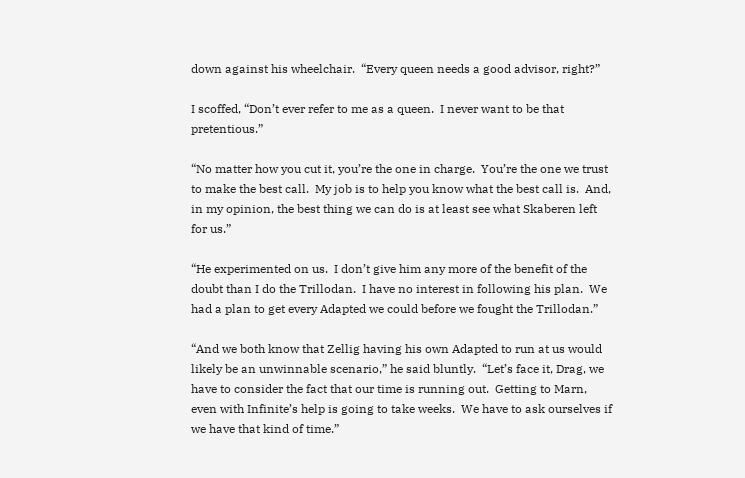down against his wheelchair.  “Every queen needs a good advisor, right?”

I scoffed, “Don’t ever refer to me as a queen.  I never want to be that pretentious.”

“No matter how you cut it, you’re the one in charge.  You’re the one we trust to make the best call.  My job is to help you know what the best call is.  And, in my opinion, the best thing we can do is at least see what Skaberen left for us.”

“He experimented on us.  I don’t give him any more of the benefit of the doubt than I do the Trillodan.  I have no interest in following his plan.  We had a plan to get every Adapted we could before we fought the Trillodan.”

“And we both know that Zellig having his own Adapted to run at us would likely be an unwinnable scenario,” he said bluntly.  “Let’s face it, Drag, we have to consider the fact that our time is running out.  Getting to Marn, even with Infinite’s help is going to take weeks.  We have to ask ourselves if we have that kind of time.”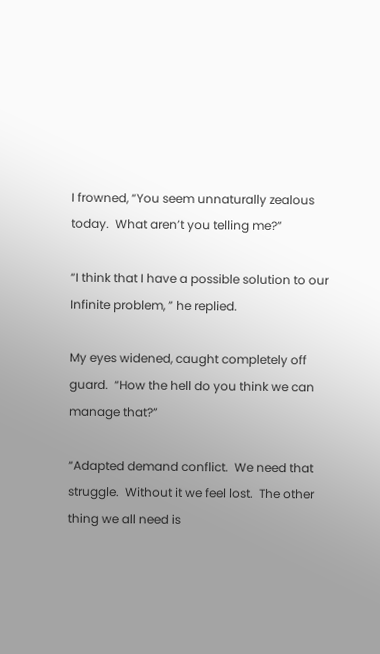I frowned, “You seem unnaturally zealous today.  What aren’t you telling me?”

“I think that I have a possible solution to our Infinite problem, ” he replied.

My eyes widened, caught completely off guard.  “How the hell do you think we can manage that?”

“Adapted demand conflict.  We need that struggle.  Without it we feel lost.  The other thing we all need is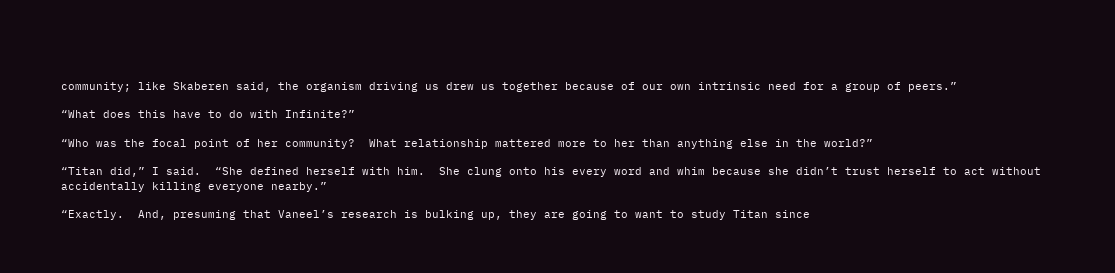community; like Skaberen said, the organism driving us drew us together because of our own intrinsic need for a group of peers.”

“What does this have to do with Infinite?”

“Who was the focal point of her community?  What relationship mattered more to her than anything else in the world?”

“Titan did,” I said.  “She defined herself with him.  She clung onto his every word and whim because she didn’t trust herself to act without accidentally killing everyone nearby.”

“Exactly.  And, presuming that Vaneel’s research is bulking up, they are going to want to study Titan since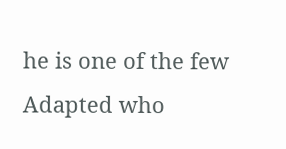he is one of the few Adapted who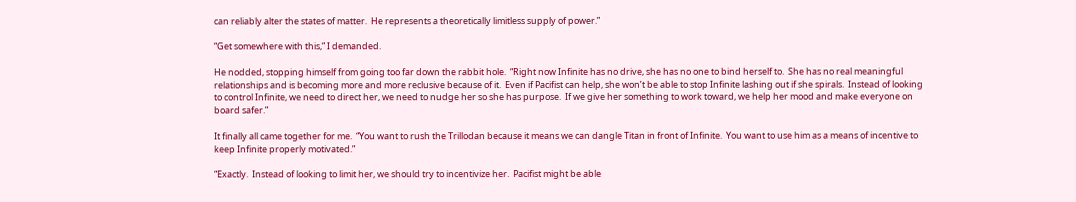can reliably alter the states of matter.  He represents a theoretically limitless supply of power.”

“Get somewhere with this,” I demanded.

He nodded, stopping himself from going too far down the rabbit hole.  “Right now Infinite has no drive, she has no one to bind herself to.  She has no real meaningful relationships and is becoming more and more reclusive because of it.  Even if Pacifist can help, she won’t be able to stop Infinite lashing out if she spirals.  Instead of looking to control Infinite, we need to direct her, we need to nudge her so she has purpose.  If we give her something to work toward, we help her mood and make everyone on board safer.”

It finally all came together for me.  “You want to rush the Trillodan because it means we can dangle Titan in front of Infinite.  You want to use him as a means of incentive to keep Infinite properly motivated.”

“Exactly.  Instead of looking to limit her, we should try to incentivize her.  Pacifist might be able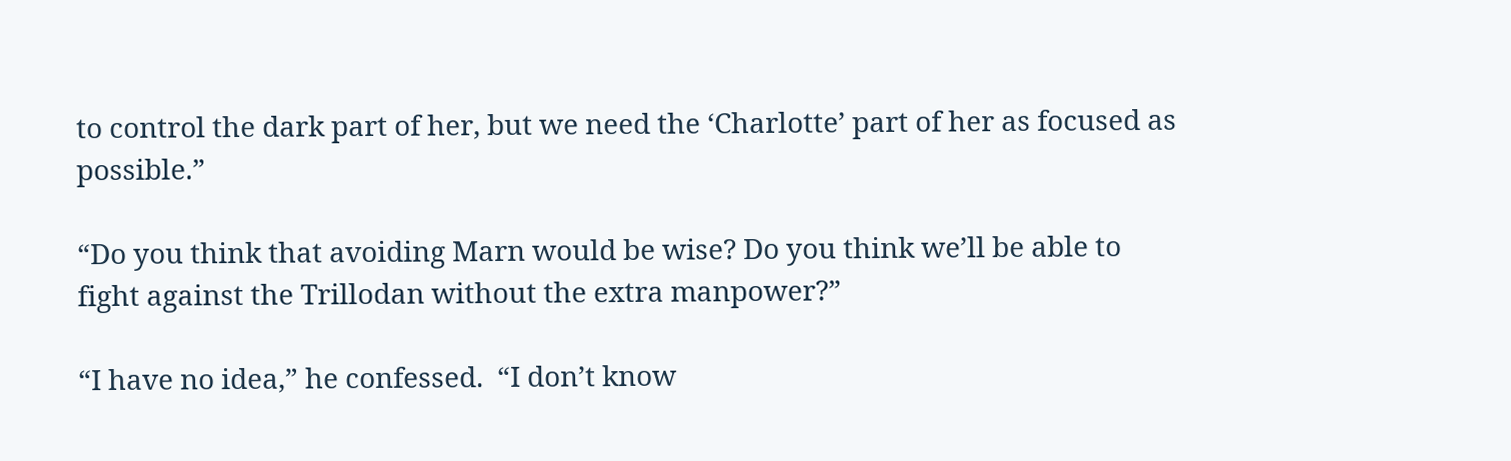to control the dark part of her, but we need the ‘Charlotte’ part of her as focused as possible.”

“Do you think that avoiding Marn would be wise? Do you think we’ll be able to fight against the Trillodan without the extra manpower?”

“I have no idea,” he confessed.  “I don’t know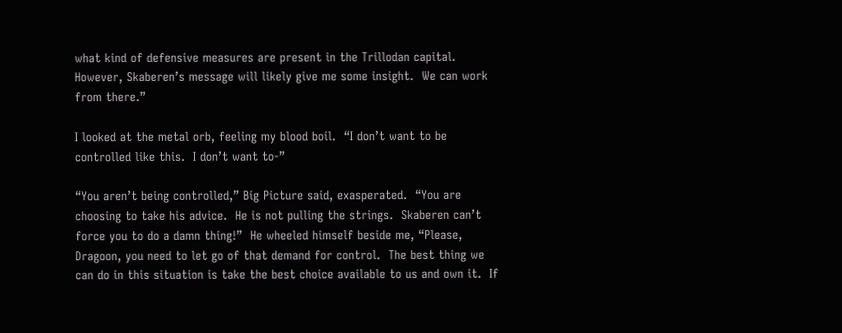what kind of defensive measures are present in the Trillodan capital.  However, Skaberen’s message will likely give me some insight.  We can work from there.”

I looked at the metal orb, feeling my blood boil.  “I don’t want to be controlled like this.  I don’t want to-”

“You aren’t being controlled,” Big Picture said, exasperated.  “You are choosing to take his advice.  He is not pulling the strings.  Skaberen can’t force you to do a damn thing!”  He wheeled himself beside me, “Please, Dragoon, you need to let go of that demand for control.  The best thing we can do in this situation is take the best choice available to us and own it.  If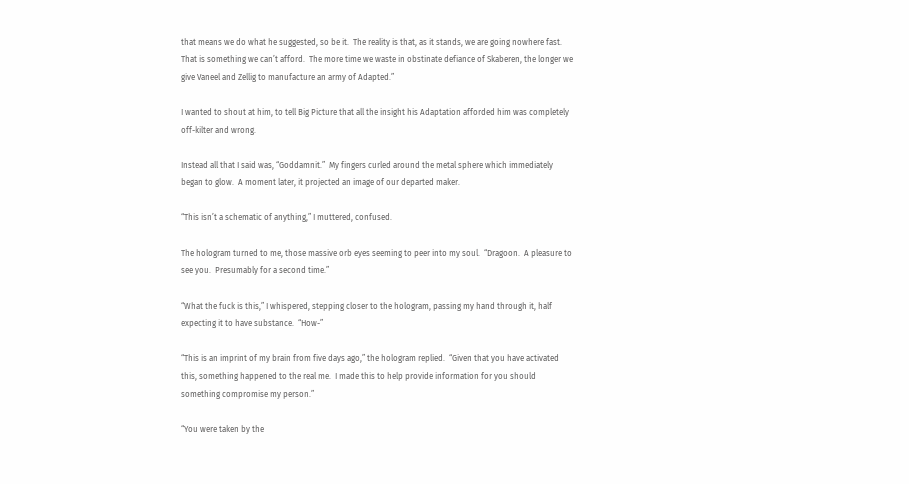that means we do what he suggested, so be it.  The reality is that, as it stands, we are going nowhere fast.  That is something we can’t afford.  The more time we waste in obstinate defiance of Skaberen, the longer we give Vaneel and Zellig to manufacture an army of Adapted.”

I wanted to shout at him, to tell Big Picture that all the insight his Adaptation afforded him was completely off-kilter and wrong.

Instead all that I said was, “Goddamnit.”  My fingers curled around the metal sphere which immediately began to glow.  A moment later, it projected an image of our departed maker.

“This isn’t a schematic of anything,” I muttered, confused.

The hologram turned to me, those massive orb eyes seeming to peer into my soul.  “Dragoon.  A pleasure to see you.  Presumably for a second time.”

“What the fuck is this,” I whispered, stepping closer to the hologram, passing my hand through it, half expecting it to have substance.  “How-”

“This is an imprint of my brain from five days ago,” the hologram replied.  “Given that you have activated this, something happened to the real me.  I made this to help provide information for you should something compromise my person.”

“You were taken by the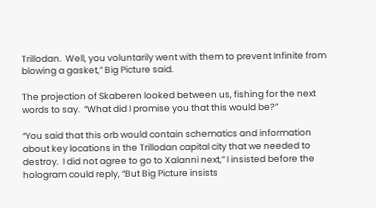Trillodan.  Well, you voluntarily went with them to prevent Infinite from blowing a gasket,” Big Picture said.

The projection of Skaberen looked between us, fishing for the next words to say.  “What did I promise you that this would be?”

“You said that this orb would contain schematics and information about key locations in the Trillodan capital city that we needed to destroy.  I did not agree to go to Xalanni next,” I insisted before the hologram could reply, “But Big Picture insists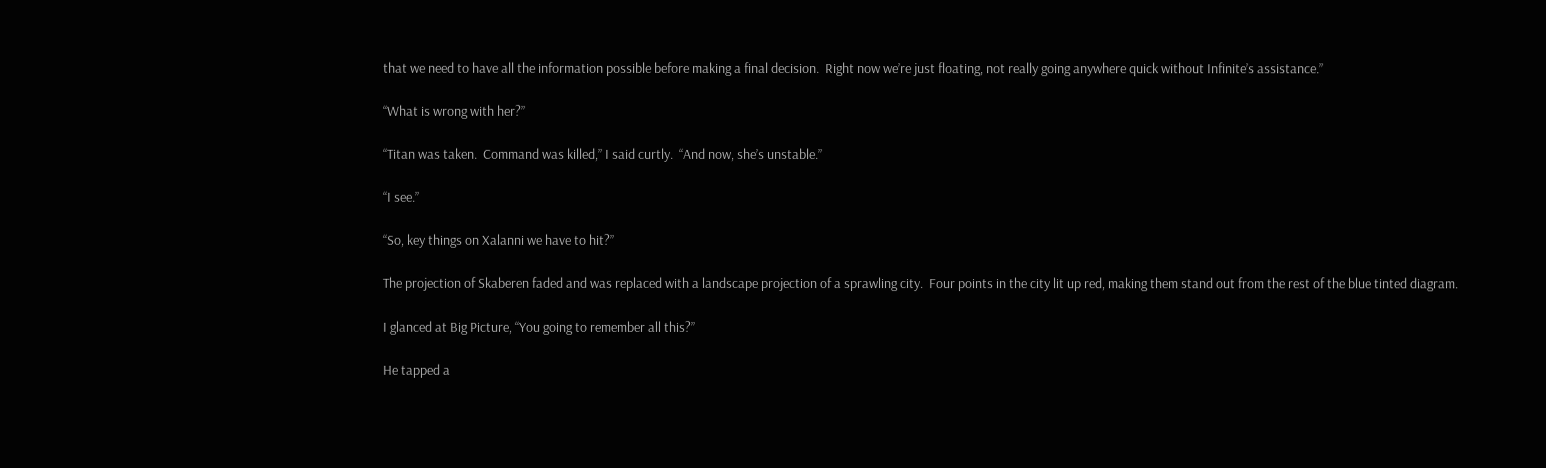that we need to have all the information possible before making a final decision.  Right now we’re just floating, not really going anywhere quick without Infinite’s assistance.”

“What is wrong with her?”

“Titan was taken.  Command was killed,” I said curtly.  “And now, she’s unstable.”

“I see.”

“So, key things on Xalanni we have to hit?”

The projection of Skaberen faded and was replaced with a landscape projection of a sprawling city.  Four points in the city lit up red, making them stand out from the rest of the blue tinted diagram.

I glanced at Big Picture, “You going to remember all this?”

He tapped a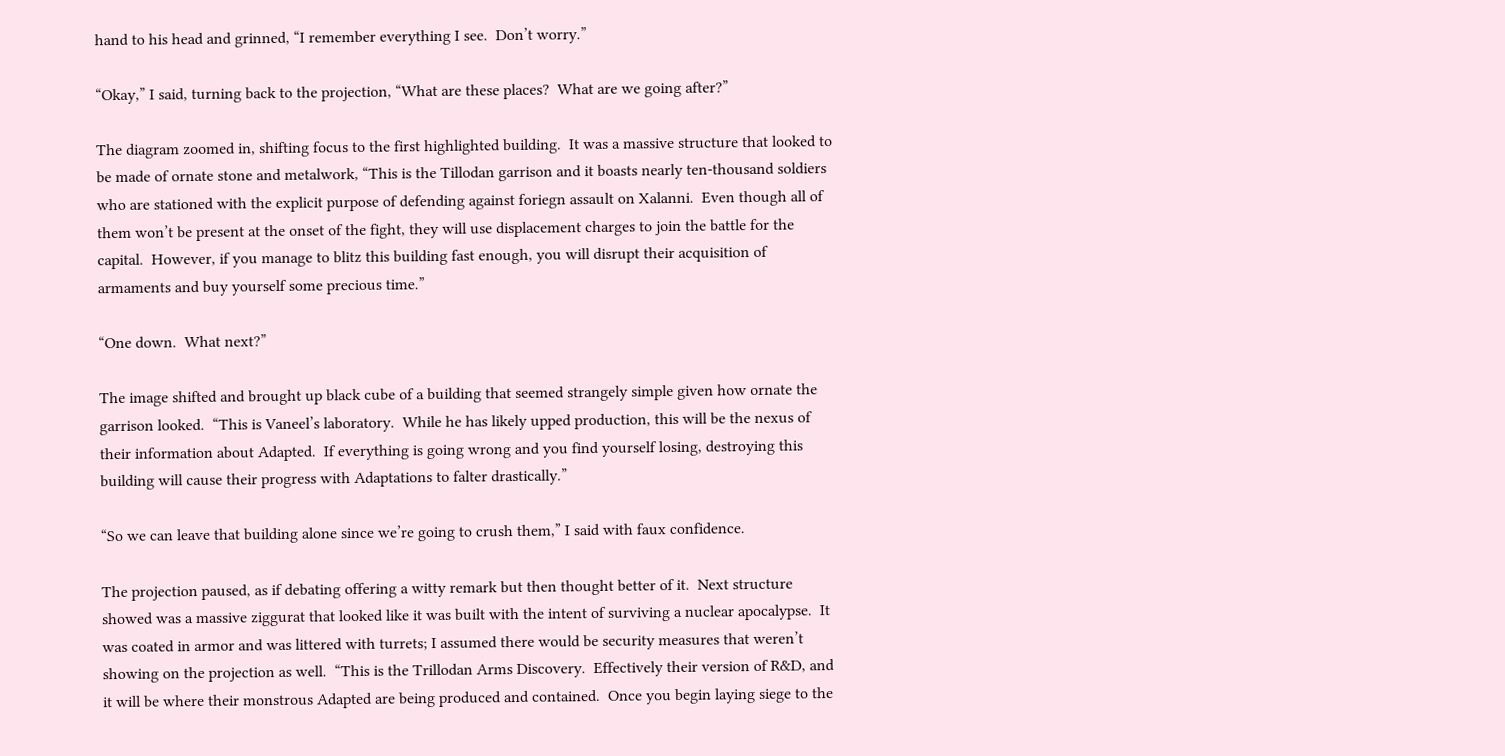hand to his head and grinned, “I remember everything I see.  Don’t worry.”

“Okay,” I said, turning back to the projection, “What are these places?  What are we going after?”

The diagram zoomed in, shifting focus to the first highlighted building.  It was a massive structure that looked to be made of ornate stone and metalwork, “This is the Tillodan garrison and it boasts nearly ten-thousand soldiers who are stationed with the explicit purpose of defending against foriegn assault on Xalanni.  Even though all of them won’t be present at the onset of the fight, they will use displacement charges to join the battle for the capital.  However, if you manage to blitz this building fast enough, you will disrupt their acquisition of armaments and buy yourself some precious time.”

“One down.  What next?”

The image shifted and brought up black cube of a building that seemed strangely simple given how ornate the garrison looked.  “This is Vaneel’s laboratory.  While he has likely upped production, this will be the nexus of their information about Adapted.  If everything is going wrong and you find yourself losing, destroying this building will cause their progress with Adaptations to falter drastically.”

“So we can leave that building alone since we’re going to crush them,” I said with faux confidence.

The projection paused, as if debating offering a witty remark but then thought better of it.  Next structure showed was a massive ziggurat that looked like it was built with the intent of surviving a nuclear apocalypse.  It was coated in armor and was littered with turrets; I assumed there would be security measures that weren’t showing on the projection as well.  “This is the Trillodan Arms Discovery.  Effectively their version of R&D, and it will be where their monstrous Adapted are being produced and contained.  Once you begin laying siege to the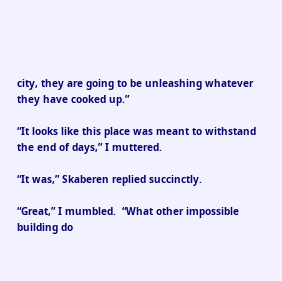city, they are going to be unleashing whatever they have cooked up.”

“It looks like this place was meant to withstand the end of days,” I muttered.

“It was,” Skaberen replied succinctly.

“Great,” I mumbled.  “What other impossible building do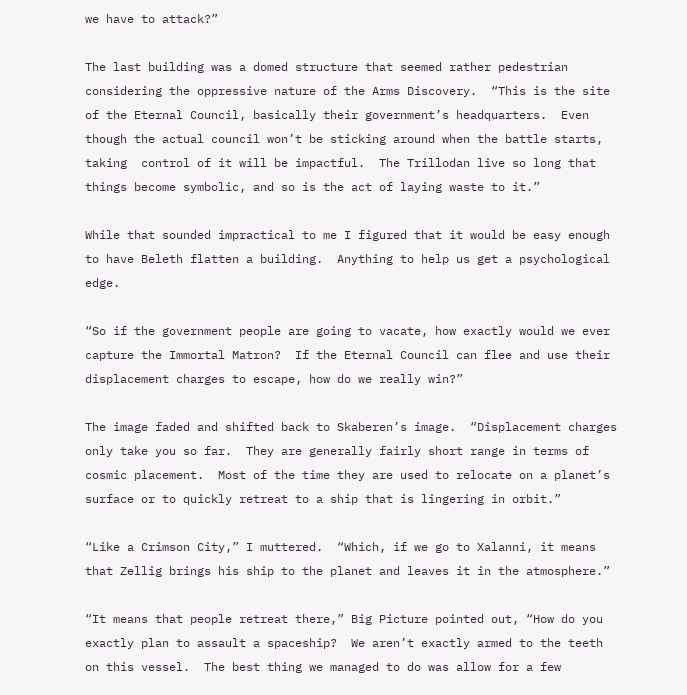we have to attack?”

The last building was a domed structure that seemed rather pedestrian considering the oppressive nature of the Arms Discovery.  “This is the site of the Eternal Council, basically their government’s headquarters.  Even though the actual council won’t be sticking around when the battle starts, taking  control of it will be impactful.  The Trillodan live so long that things become symbolic, and so is the act of laying waste to it.”

While that sounded impractical to me I figured that it would be easy enough to have Beleth flatten a building.  Anything to help us get a psychological edge.

“So if the government people are going to vacate, how exactly would we ever capture the Immortal Matron?  If the Eternal Council can flee and use their displacement charges to escape, how do we really win?”

The image faded and shifted back to Skaberen’s image.  “Displacement charges only take you so far.  They are generally fairly short range in terms of cosmic placement.  Most of the time they are used to relocate on a planet’s surface or to quickly retreat to a ship that is lingering in orbit.”

“Like a Crimson City,” I muttered.  “Which, if we go to Xalanni, it means that Zellig brings his ship to the planet and leaves it in the atmosphere.”

“It means that people retreat there,” Big Picture pointed out, “How do you exactly plan to assault a spaceship?  We aren’t exactly armed to the teeth on this vessel.  The best thing we managed to do was allow for a few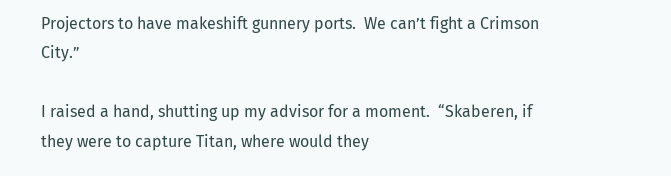Projectors to have makeshift gunnery ports.  We can’t fight a Crimson City.”

I raised a hand, shutting up my advisor for a moment.  “Skaberen, if they were to capture Titan, where would they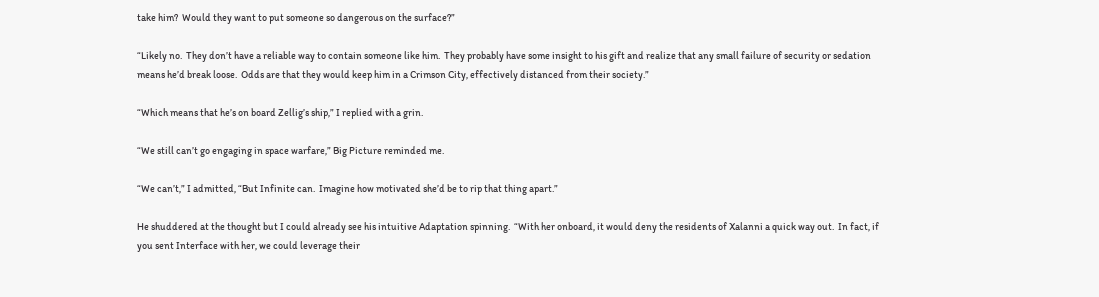take him?  Would they want to put someone so dangerous on the surface?”

“Likely no.  They don’t have a reliable way to contain someone like him.  They probably have some insight to his gift and realize that any small failure of security or sedation means he’d break loose.  Odds are that they would keep him in a Crimson City, effectively distanced from their society.”

“Which means that he’s on board Zellig’s ship,” I replied with a grin.

“We still can’t go engaging in space warfare,” Big Picture reminded me.

“We can’t,” I admitted, “But Infinite can.  Imagine how motivated she’d be to rip that thing apart.”

He shuddered at the thought but I could already see his intuitive Adaptation spinning.  “With her onboard, it would deny the residents of Xalanni a quick way out.  In fact, if you sent Interface with her, we could leverage their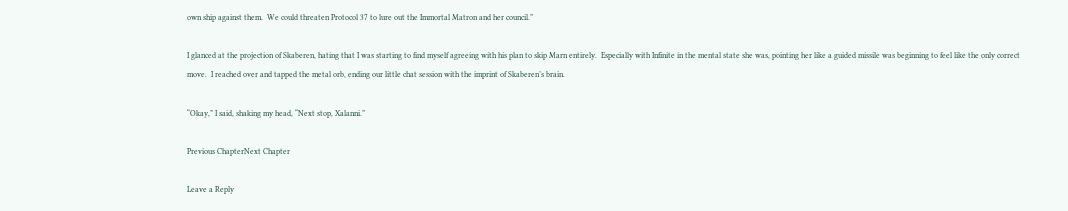own ship against them.  We could threaten Protocol 37 to lure out the Immortal Matron and her council.”

I glanced at the projection of Skaberen, hating that I was starting to find myself agreeing with his plan to skip Marn entirely.  Especially with Infinite in the mental state she was, pointing her like a guided missile was beginning to feel like the only correct move.  I reached over and tapped the metal orb, ending our little chat session with the imprint of Skaberen’s brain.

“Okay,” I said, shaking my head, “Next stop, Xalanni.”

Previous ChapterNext Chapter

Leave a Reply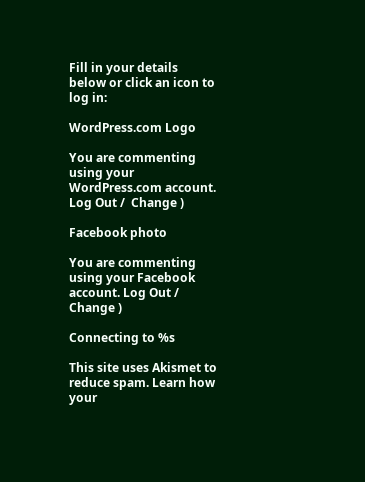Fill in your details below or click an icon to log in:

WordPress.com Logo

You are commenting using your WordPress.com account. Log Out /  Change )

Facebook photo

You are commenting using your Facebook account. Log Out /  Change )

Connecting to %s

This site uses Akismet to reduce spam. Learn how your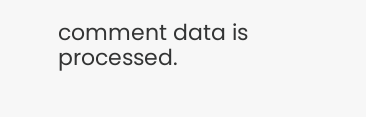comment data is processed.